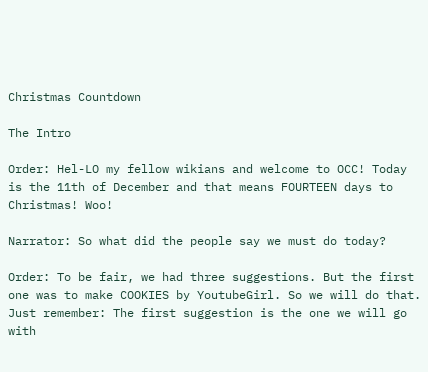Christmas Countdown

The Intro

Order: Hel-LO my fellow wikians and welcome to OCC! Today is the 11th of December and that means FOURTEEN days to Christmas! Woo!

Narrator: So what did the people say we must do today?

Order: To be fair, we had three suggestions. But the first one was to make COOKIES by YoutubeGirl. So we will do that.  Just remember: The first suggestion is the one we will go with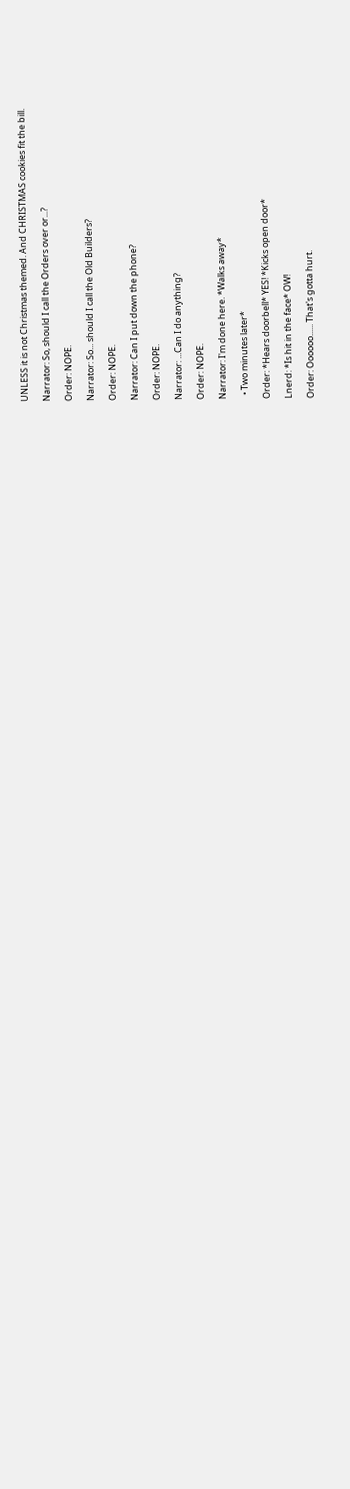UNLESS it is not Christmas themed. And CHRISTMAS cookies fit the bill.

Narrator: So, should I call the Orders over or...?

Order: NOPE.

Narrator: So... should I call the Old Builders?

Order: NOPE.

Narrator: Can I put down the phone?

Order: NOPE.

Narrator: ...Can I do anything?

Order: NOPE.

Narrator: I'm done here. *Walks away*

  • Two minutes later*

Order: *Hears doorbell* YES! *Kicks open door*

Lnerd: *Is hit in the face* OW!

Order: Oooooo...... That's gotta hurt.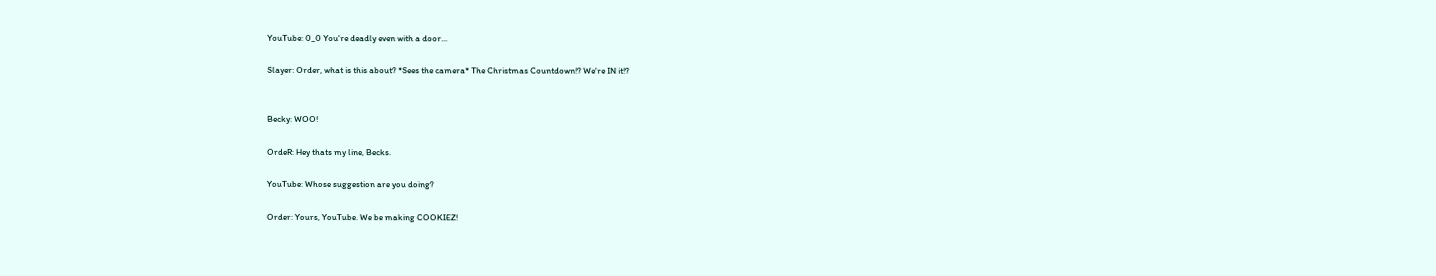YouTube: 0_0 You're deadly even with a door...

Slayer: Order, what is this about? *Sees the camera* The Christmas Countdown!? We're IN it!?


Becky: WOO!

OrdeR: Hey thats my line, Becks.

YouTube: Whose suggestion are you doing?

Order: Yours, YouTube. We be making COOKIEZ!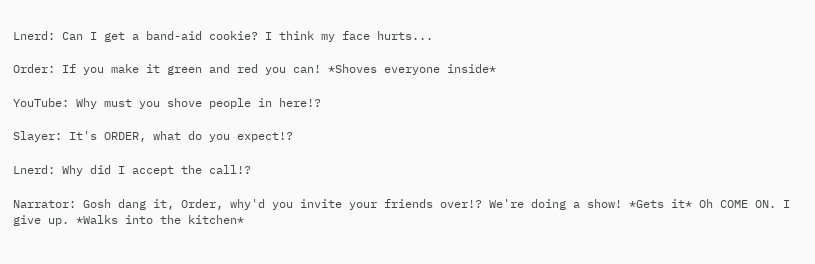Lnerd: Can I get a band-aid cookie? I think my face hurts...

Order: If you make it green and red you can! *Shoves everyone inside*

YouTube: Why must you shove people in here!?

Slayer: It's ORDER, what do you expect!?

Lnerd: Why did I accept the call!?

Narrator: Gosh dang it, Order, why'd you invite your friends over!? We're doing a show! *Gets it* Oh COME ON. I give up. *Walks into the kitchen*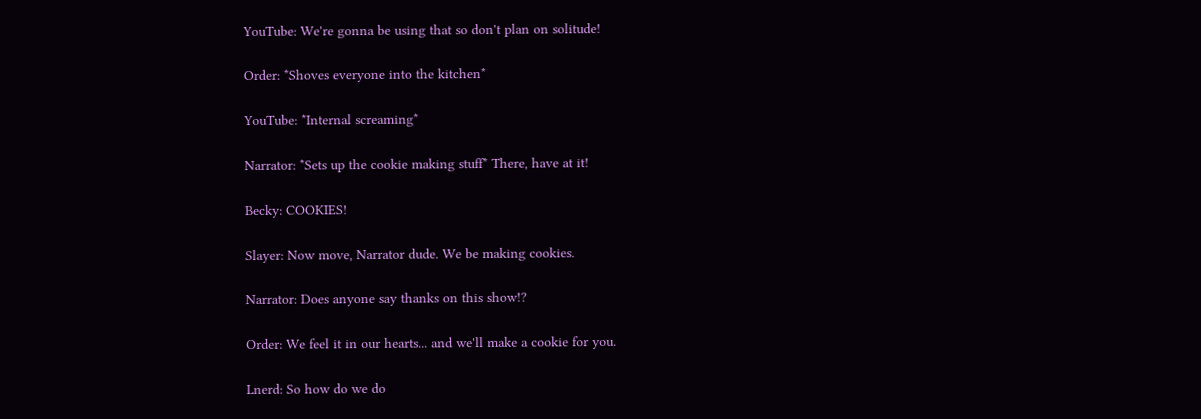YouTube: We're gonna be using that so don't plan on solitude!

Order: *Shoves everyone into the kitchen*

YouTube: *Internal screaming*

Narrator: *Sets up the cookie making stuff* There, have at it!

Becky: COOKIES!

Slayer: Now move, Narrator dude. We be making cookies.

Narrator: Does anyone say thanks on this show!?

Order: We feel it in our hearts... and we'll make a cookie for you.

Lnerd: So how do we do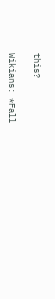this?

Wikians: *Fall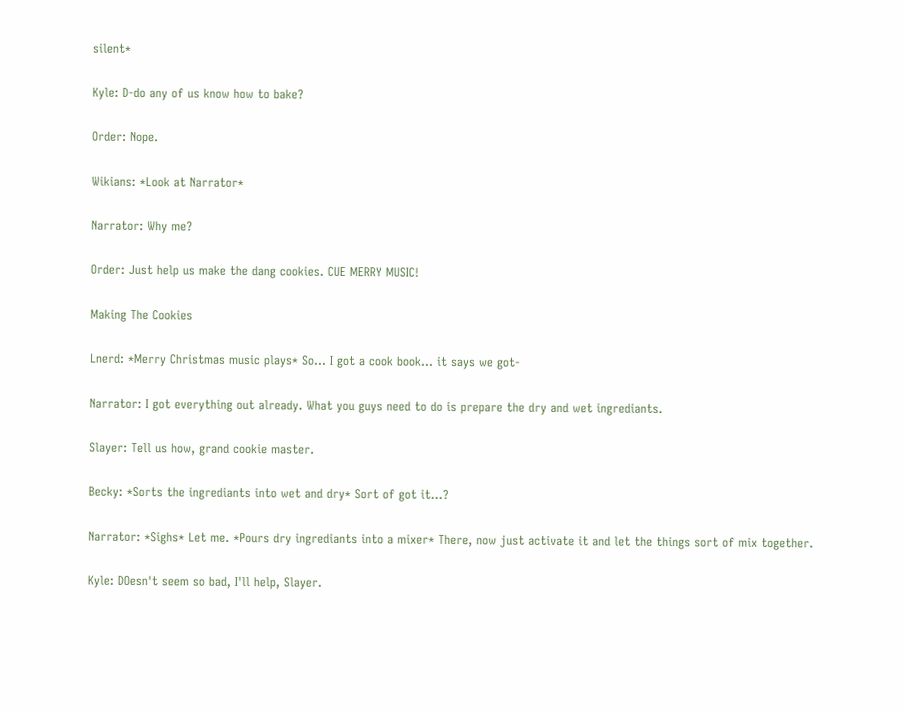silent*

Kyle: D-do any of us know how to bake?

Order: Nope.

Wikians: *Look at Narrator*

Narrator: Why me?

Order: Just help us make the dang cookies. CUE MERRY MUSIC!

Making The Cookies

Lnerd: *Merry Christmas music plays* So... I got a cook book... it says we got-

Narrator: I got everything out already. What you guys need to do is prepare the dry and wet ingrediants.

Slayer: Tell us how, grand cookie master.

Becky: *Sorts the ingrediants into wet and dry* Sort of got it...?

Narrator: *Sighs* Let me. *Pours dry ingrediants into a mixer* There, now just activate it and let the things sort of mix together.

Kyle: DOesn't seem so bad, I'll help, Slayer.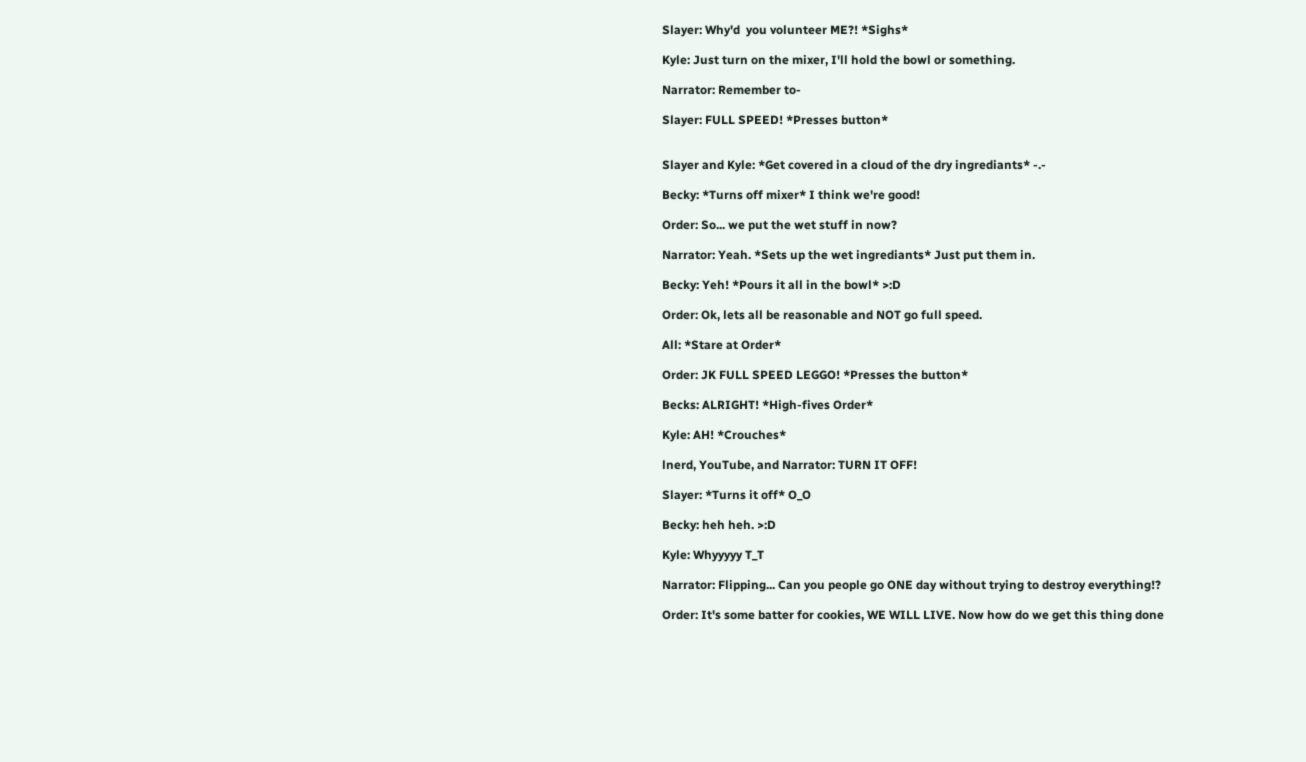Slayer: Why'd  you volunteer ME?! *Sighs*

Kyle: Just turn on the mixer, I'll hold the bowl or something.

Narrator: Remember to-

Slayer: FULL SPEED! *Presses button*


Slayer and Kyle: *Get covered in a cloud of the dry ingrediants* -.-

Becky: *Turns off mixer* I think we're good!

Order: So... we put the wet stuff in now?

Narrator: Yeah. *Sets up the wet ingrediants* Just put them in.

Becky: Yeh! *Pours it all in the bowl* >:D

Order: Ok, lets all be reasonable and NOT go full speed.

All: *Stare at Order*

Order: JK FULL SPEED LEGGO! *Presses the button*

Becks: ALRIGHT! *High-fives Order*

Kyle: AH! *Crouches*

lnerd, YouTube, and Narrator: TURN IT OFF!

Slayer: *Turns it off* O_O

Becky: heh heh. >:D

Kyle: Whyyyyy T_T

Narrator: Flipping... Can you people go ONE day without trying to destroy everything!?

Order: It's some batter for cookies, WE WILL LIVE. Now how do we get this thing done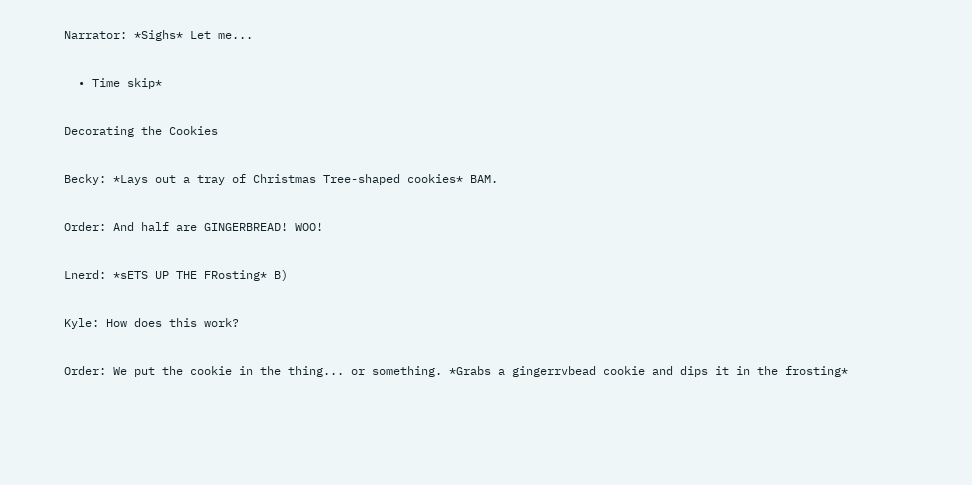Narrator: *Sighs* Let me...

  • Time skip*

Decorating the Cookies

Becky: *Lays out a tray of Christmas Tree-shaped cookies* BAM.

Order: And half are GINGERBREAD! WOO!

Lnerd: *sETS UP THE FRosting* B)

Kyle: How does this work?

Order: We put the cookie in the thing... or something. *Grabs a gingerrvbead cookie and dips it in the frosting*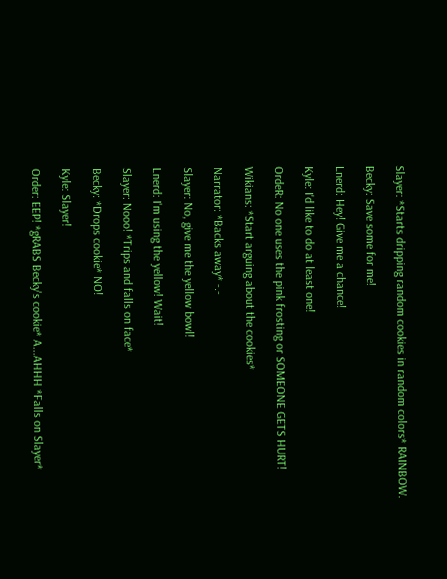Slayer: *Starts dripping random cookies in random colors* RAINBOW.

Becky: Save some for me!

Lnerd: Hey! Give me a chance!

Kyle: I'd like to do at least one!

OrdeR: No one uses the pink frosting or SOMEONE GETS HURT!

Wikians: *Start arguing about the cookies*

Narrator: *Backs away* -.-

Slayer: No, give me the yellow bowl!

Lnerd: I'm using the yellow! Wait!

Slayer: Nooo! *Trips and falls on face*

Becky: *Drops cookie* NO!

Kyle: Slayer!

Order: EEP! *gRABS Becky's cookie* A...AHHH *Falls on Slayer*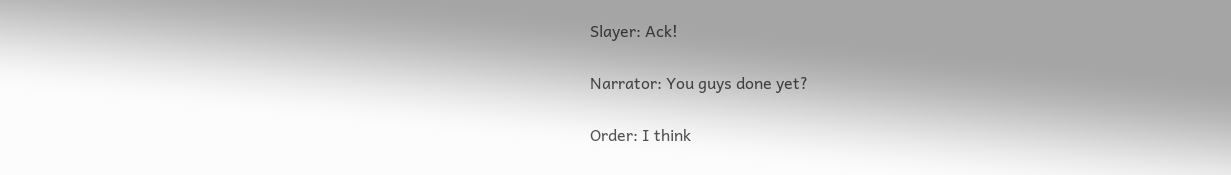Slayer: Ack!

Narrator: You guys done yet?

Order: I think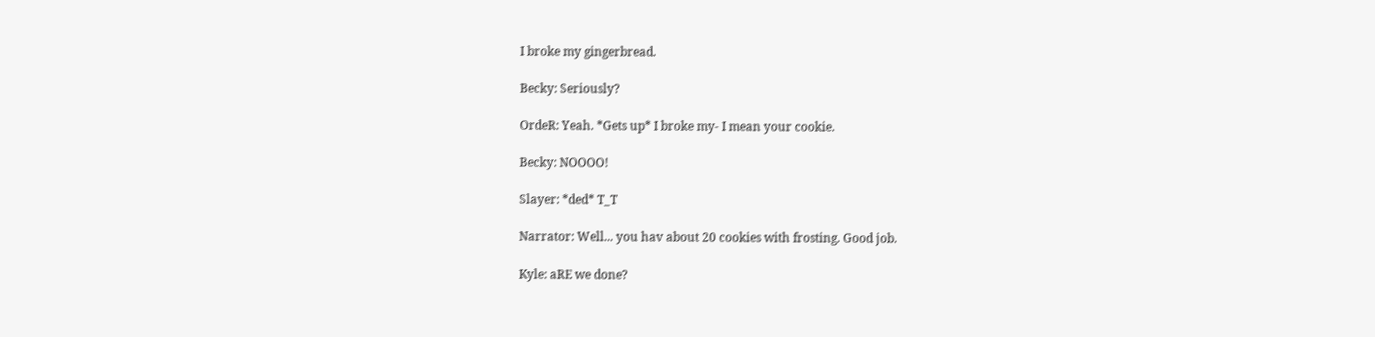I broke my gingerbread.

Becky: Seriously?

OrdeR: Yeah. *Gets up* I broke my- I mean your cookie.

Becky: NOOOO!

Slayer: *ded* T_T

Narrator: Well... you hav about 20 cookies with frosting. Good job.

Kyle: aRE we done?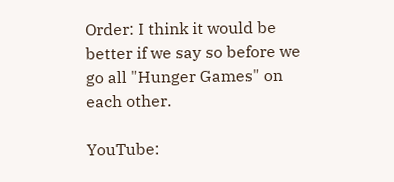Order: I think it would be better if we say so before we go all "Hunger Games" on each other.

YouTube: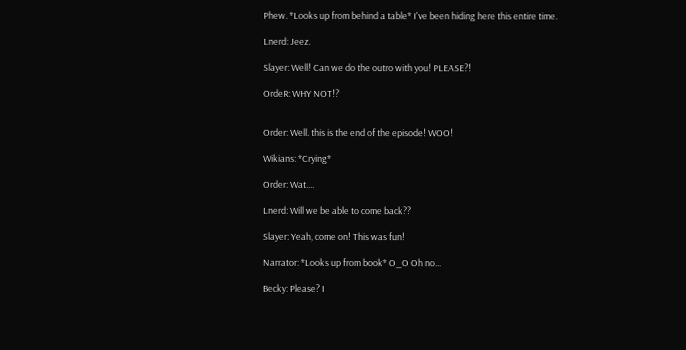Phew. *Looks up from behind a table* I've been hiding here this entire time.

Lnerd: Jeez.

Slayer: Well! Can we do the outro with you! PLEASE?!

OrdeR: WHY NOT!?


Order: Well. this is the end of the episode! WOO!

Wikians: *Crying*

Order: Wat....

Lnerd: Will we be able to come back??

Slayer: Yeah, come on! This was fun!

Narrator: *Looks up from book* O_O Oh no...

Becky: Please? I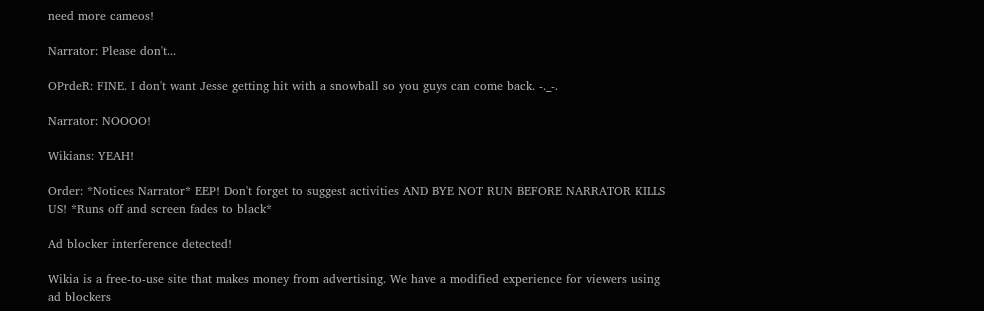need more cameos!

Narrator: Please don't...

OPrdeR: FINE. I don't want Jesse getting hit with a snowball so you guys can come back. -._-.

Narrator: NOOOO!

Wikians: YEAH!

Order: *Notices Narrator* EEP! Don't forget to suggest activities AND BYE NOT RUN BEFORE NARRATOR KILLS US! *Runs off and screen fades to black*

Ad blocker interference detected!

Wikia is a free-to-use site that makes money from advertising. We have a modified experience for viewers using ad blockers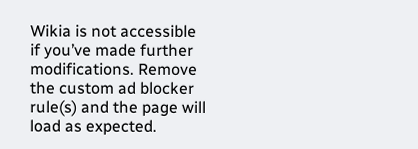Wikia is not accessible if you’ve made further modifications. Remove the custom ad blocker rule(s) and the page will load as expected.